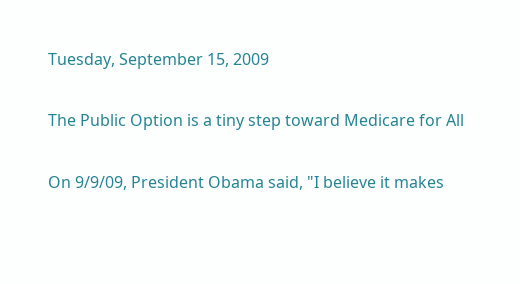Tuesday, September 15, 2009

The Public Option is a tiny step toward Medicare for All

On 9/9/09, President Obama said, "I believe it makes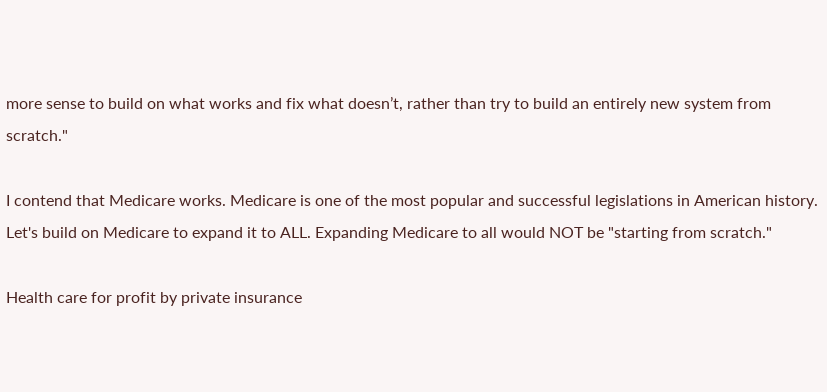more sense to build on what works and fix what doesn’t, rather than try to build an entirely new system from scratch."

I contend that Medicare works. Medicare is one of the most popular and successful legislations in American history. Let's build on Medicare to expand it to ALL. Expanding Medicare to all would NOT be "starting from scratch."

Health care for profit by private insurance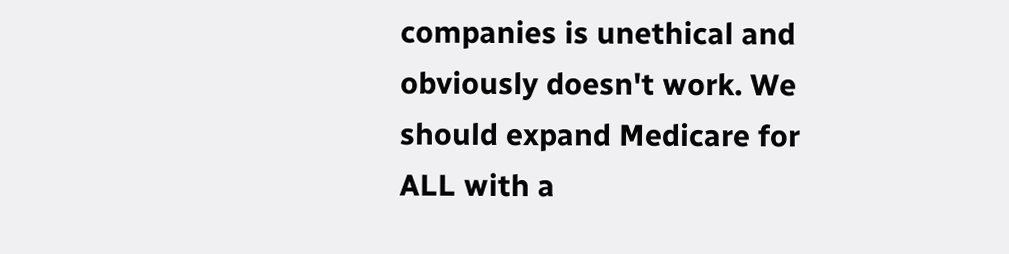companies is unethical and obviously doesn't work. We should expand Medicare for ALL with a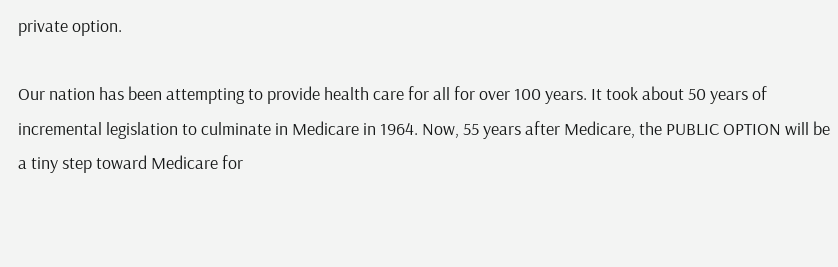private option.

Our nation has been attempting to provide health care for all for over 100 years. It took about 50 years of incremental legislation to culminate in Medicare in 1964. Now, 55 years after Medicare, the PUBLIC OPTION will be a tiny step toward Medicare for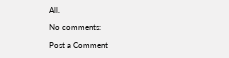All.

No comments:

Post a Comment